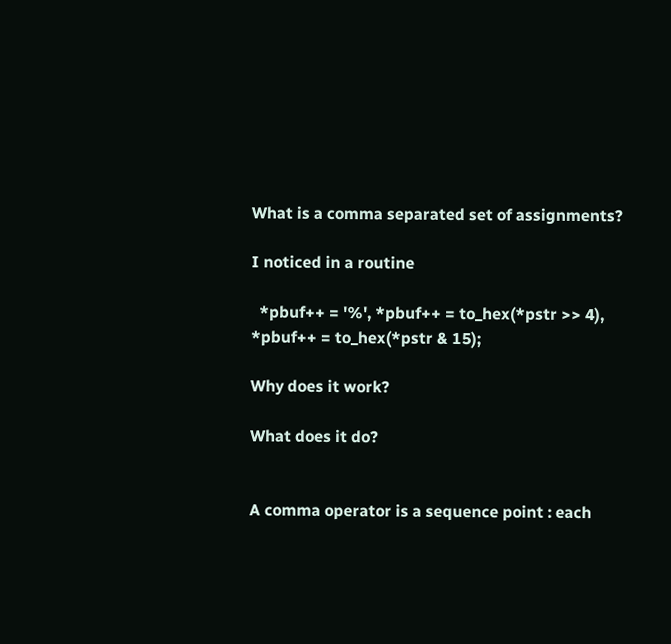What is a comma separated set of assignments?

I noticed in a routine

  *pbuf++ = '%', *pbuf++ = to_hex(*pstr >> 4), *pbuf++ = to_hex(*pstr & 15);

Why does it work?

What does it do?


A comma operator is a sequence point : each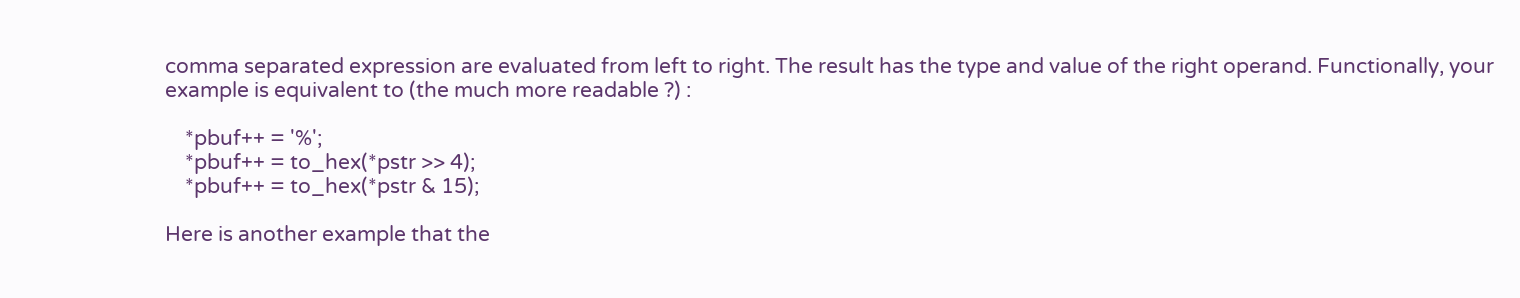comma separated expression are evaluated from left to right. The result has the type and value of the right operand. Functionally, your example is equivalent to (the much more readable ?) :

    *pbuf++ = '%';
    *pbuf++ = to_hex(*pstr >> 4);
    *pbuf++ = to_hex(*pstr & 15);

Here is another example that the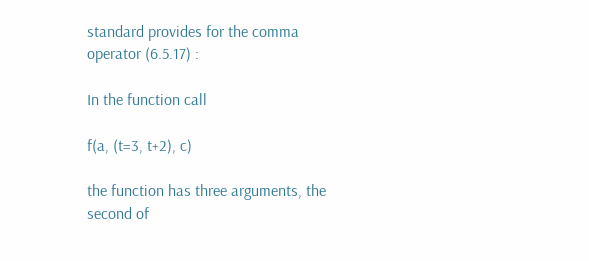standard provides for the comma operator (6.5.17) :

In the function call

f(a, (t=3, t+2), c)

the function has three arguments, the second of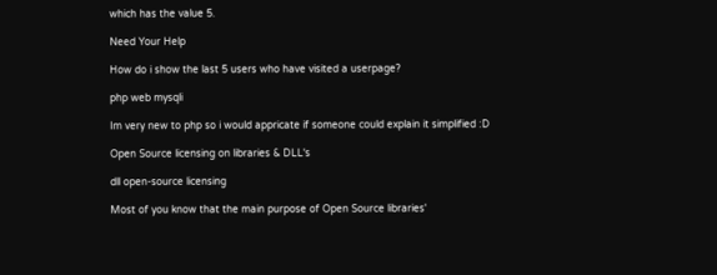which has the value 5.

Need Your Help

How do i show the last 5 users who have visited a userpage?

php web mysqli

Im very new to php so i would appricate if someone could explain it simplified :D

Open Source licensing on libraries & DLL's

dll open-source licensing

Most of you know that the main purpose of Open Source libraries'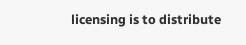licensing is to distribute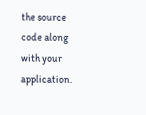the source code along with your application.